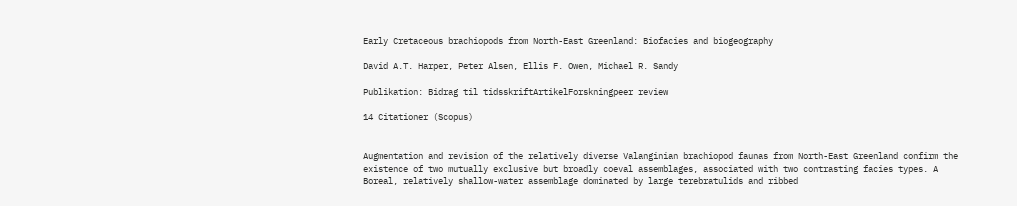Early Cretaceous brachiopods from North-East Greenland: Biofacies and biogeography

David A.T. Harper, Peter Alsen, Ellis F. Owen, Michael R. Sandy

Publikation: Bidrag til tidsskriftArtikelForskningpeer review

14 Citationer (Scopus)


Augmentation and revision of the relatively diverse Valanginian brachiopod faunas from North-East Greenland confirm the existence of two mutually exclusive but broadly coeval assemblages, associated with two contrasting facies types. A Boreal, relatively shallow-water assemblage dominated by large terebratulids and ribbed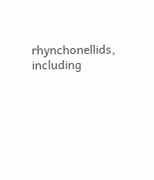rhynchonellids, including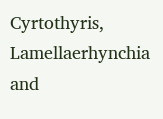Cyrtothyris, Lamellaerhynchia and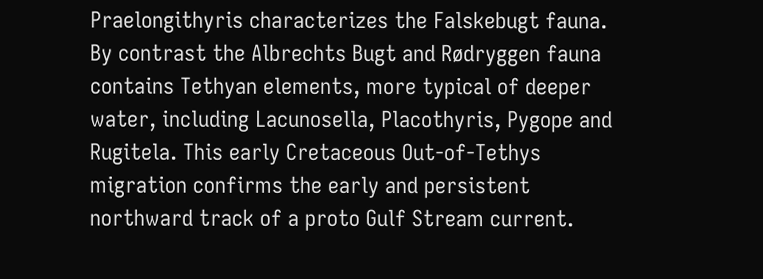Praelongithyris characterizes the Falskebugt fauna. By contrast the Albrechts Bugt and Rødryggen fauna contains Tethyan elements, more typical of deeper water, including Lacunosella, Placothyris, Pygope and Rugitela. This early Cretaceous Out-of-Tethys migration confirms the early and persistent northward track of a proto Gulf Stream current.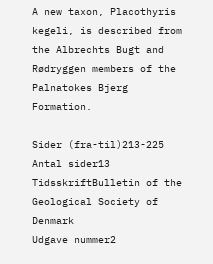A new taxon, Placothyris kegeli, is described from the Albrechts Bugt and Rødryggen members of the Palnatokes Bjerg Formation.

Sider (fra-til)213-225
Antal sider13
TidsskriftBulletin of the Geological Society of Denmark
Udgave nummer2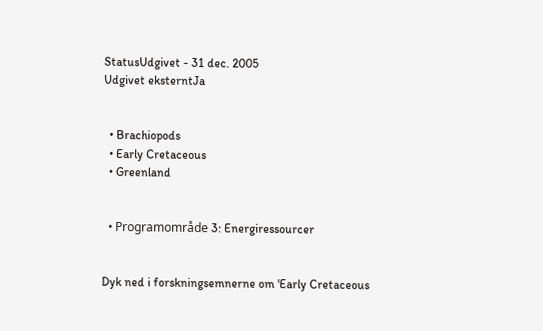StatusUdgivet - 31 dec. 2005
Udgivet eksterntJa


  • Brachiopods
  • Early Cretaceous
  • Greenland


  • Programområde 3: Energiressourcer


Dyk ned i forskningsemnerne om 'Early Cretaceous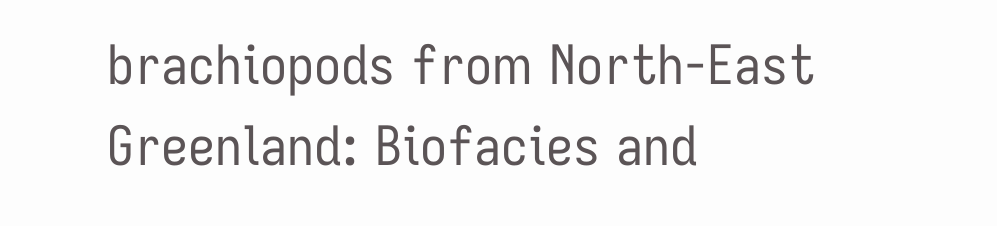brachiopods from North-East Greenland: Biofacies and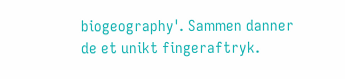biogeography'. Sammen danner de et unikt fingeraftryk.